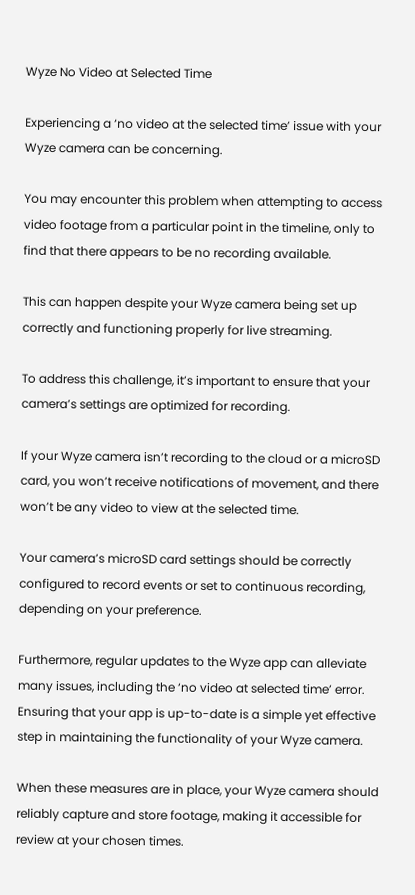Wyze No Video at Selected Time

Experiencing a ‘no video at the selected time’ issue with your Wyze camera can be concerning.

You may encounter this problem when attempting to access video footage from a particular point in the timeline, only to find that there appears to be no recording available.

This can happen despite your Wyze camera being set up correctly and functioning properly for live streaming.

To address this challenge, it’s important to ensure that your camera’s settings are optimized for recording.

If your Wyze camera isn’t recording to the cloud or a microSD card, you won’t receive notifications of movement, and there won’t be any video to view at the selected time.

Your camera’s microSD card settings should be correctly configured to record events or set to continuous recording, depending on your preference.

Furthermore, regular updates to the Wyze app can alleviate many issues, including the ‘no video at selected time’ error. Ensuring that your app is up-to-date is a simple yet effective step in maintaining the functionality of your Wyze camera.

When these measures are in place, your Wyze camera should reliably capture and store footage, making it accessible for review at your chosen times.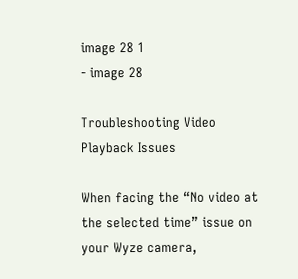image 28 1
- image 28

Troubleshooting Video Playback Issues

When facing the “No video at the selected time” issue on your Wyze camera,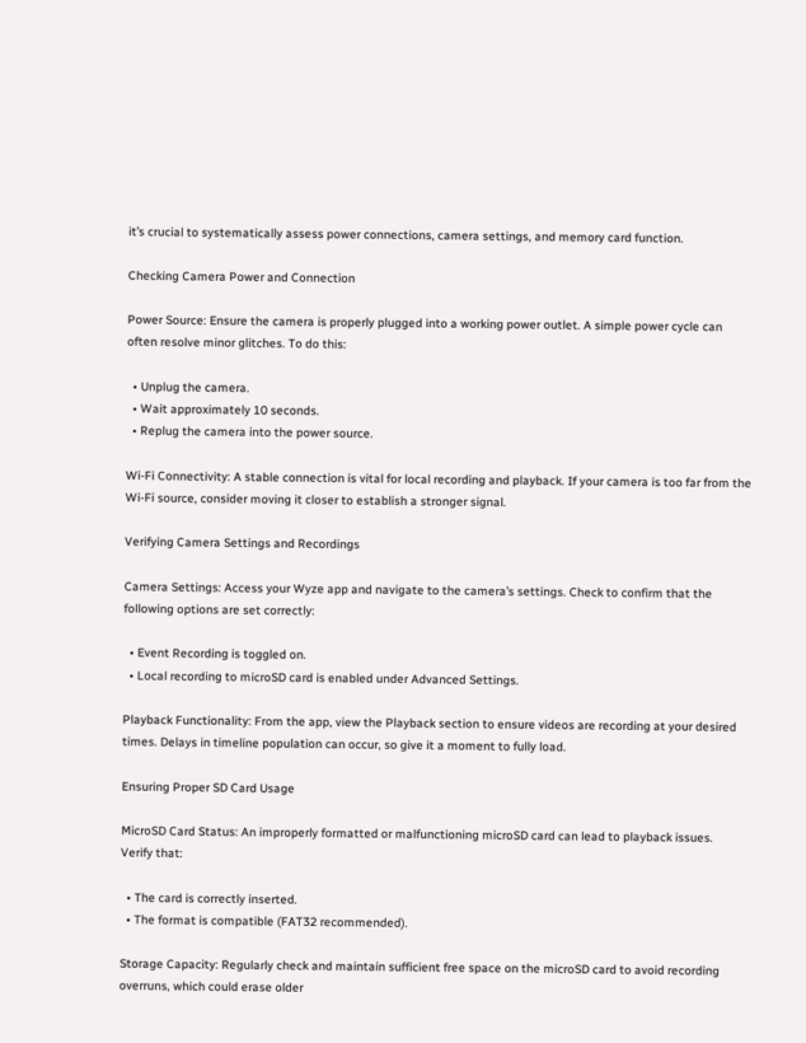it’s crucial to systematically assess power connections, camera settings, and memory card function.

Checking Camera Power and Connection

Power Source: Ensure the camera is properly plugged into a working power outlet. A simple power cycle can often resolve minor glitches. To do this:

  • Unplug the camera.
  • Wait approximately 10 seconds.
  • Replug the camera into the power source.

Wi-Fi Connectivity: A stable connection is vital for local recording and playback. If your camera is too far from the Wi-Fi source, consider moving it closer to establish a stronger signal.

Verifying Camera Settings and Recordings

Camera Settings: Access your Wyze app and navigate to the camera’s settings. Check to confirm that the following options are set correctly:

  • Event Recording is toggled on.
  • Local recording to microSD card is enabled under Advanced Settings.

Playback Functionality: From the app, view the Playback section to ensure videos are recording at your desired times. Delays in timeline population can occur, so give it a moment to fully load.

Ensuring Proper SD Card Usage

MicroSD Card Status: An improperly formatted or malfunctioning microSD card can lead to playback issues. Verify that:

  • The card is correctly inserted.
  • The format is compatible (FAT32 recommended).

Storage Capacity: Regularly check and maintain sufficient free space on the microSD card to avoid recording overruns, which could erase older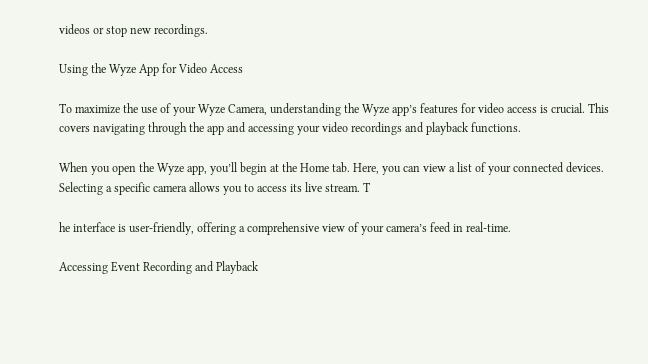videos or stop new recordings.

Using the Wyze App for Video Access

To maximize the use of your Wyze Camera, understanding the Wyze app’s features for video access is crucial. This covers navigating through the app and accessing your video recordings and playback functions.

When you open the Wyze app, you’ll begin at the Home tab. Here, you can view a list of your connected devices. Selecting a specific camera allows you to access its live stream. T

he interface is user-friendly, offering a comprehensive view of your camera’s feed in real-time.

Accessing Event Recording and Playback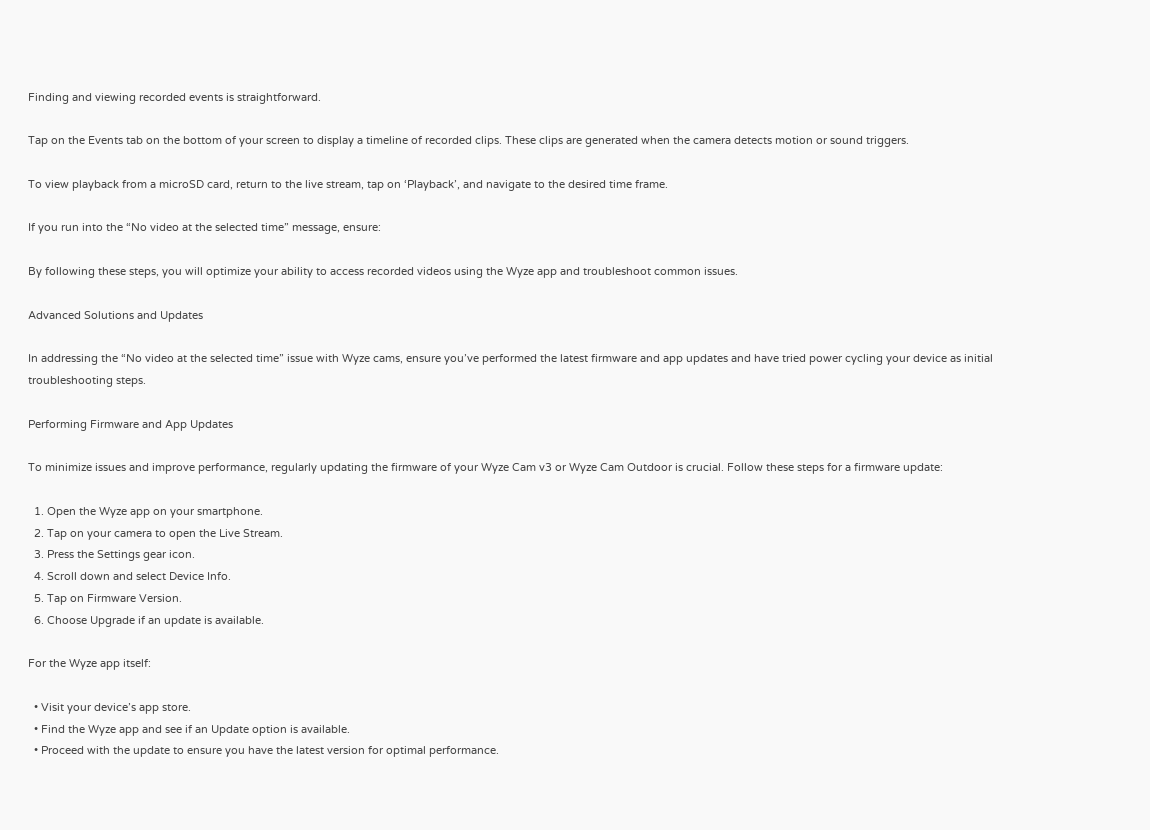Finding and viewing recorded events is straightforward.

Tap on the Events tab on the bottom of your screen to display a timeline of recorded clips. These clips are generated when the camera detects motion or sound triggers.

To view playback from a microSD card, return to the live stream, tap on ‘Playback’, and navigate to the desired time frame.

If you run into the “No video at the selected time” message, ensure:

By following these steps, you will optimize your ability to access recorded videos using the Wyze app and troubleshoot common issues.

Advanced Solutions and Updates

In addressing the “No video at the selected time” issue with Wyze cams, ensure you’ve performed the latest firmware and app updates and have tried power cycling your device as initial troubleshooting steps.

Performing Firmware and App Updates

To minimize issues and improve performance, regularly updating the firmware of your Wyze Cam v3 or Wyze Cam Outdoor is crucial. Follow these steps for a firmware update:

  1. Open the Wyze app on your smartphone.
  2. Tap on your camera to open the Live Stream.
  3. Press the Settings gear icon.
  4. Scroll down and select Device Info.
  5. Tap on Firmware Version.
  6. Choose Upgrade if an update is available.

For the Wyze app itself:

  • Visit your device’s app store.
  • Find the Wyze app and see if an Update option is available.
  • Proceed with the update to ensure you have the latest version for optimal performance.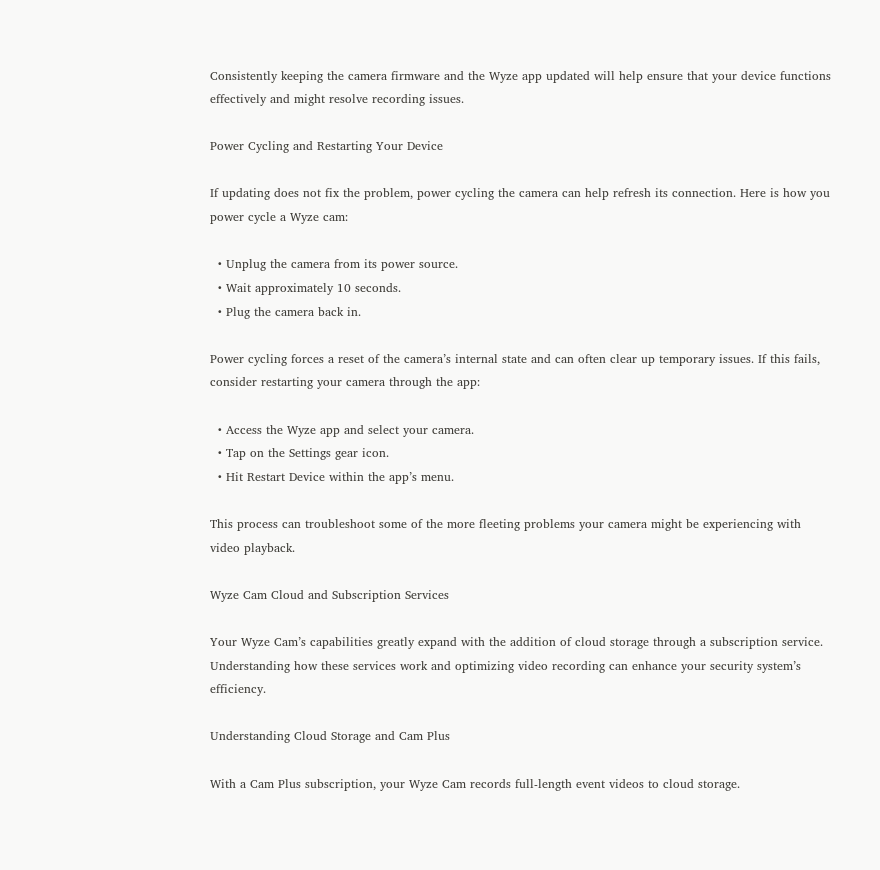Consistently keeping the camera firmware and the Wyze app updated will help ensure that your device functions effectively and might resolve recording issues.

Power Cycling and Restarting Your Device

If updating does not fix the problem, power cycling the camera can help refresh its connection. Here is how you power cycle a Wyze cam:

  • Unplug the camera from its power source.
  • Wait approximately 10 seconds.
  • Plug the camera back in.

Power cycling forces a reset of the camera’s internal state and can often clear up temporary issues. If this fails, consider restarting your camera through the app:

  • Access the Wyze app and select your camera.
  • Tap on the Settings gear icon.
  • Hit Restart Device within the app’s menu.

This process can troubleshoot some of the more fleeting problems your camera might be experiencing with video playback.

Wyze Cam Cloud and Subscription Services

Your Wyze Cam’s capabilities greatly expand with the addition of cloud storage through a subscription service. Understanding how these services work and optimizing video recording can enhance your security system’s efficiency.

Understanding Cloud Storage and Cam Plus

With a Cam Plus subscription, your Wyze Cam records full-length event videos to cloud storage.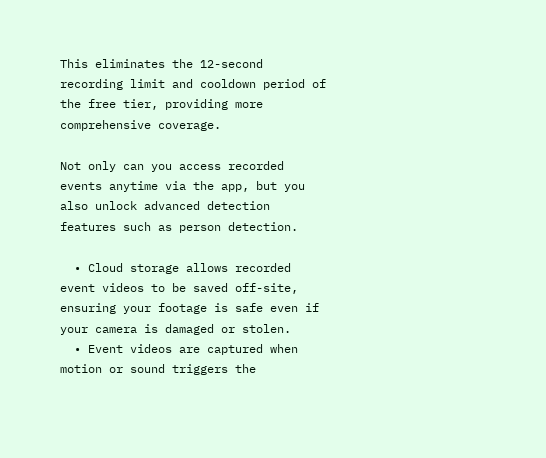This eliminates the 12-second recording limit and cooldown period of the free tier, providing more comprehensive coverage.

Not only can you access recorded events anytime via the app, but you also unlock advanced detection features such as person detection.

  • Cloud storage allows recorded event videos to be saved off-site, ensuring your footage is safe even if your camera is damaged or stolen.
  • Event videos are captured when motion or sound triggers the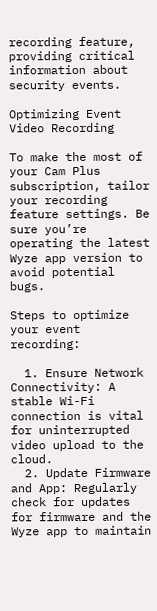recording feature, providing critical information about security events.

Optimizing Event Video Recording

To make the most of your Cam Plus subscription, tailor your recording feature settings. Be sure you’re operating the latest Wyze app version to avoid potential bugs.

Steps to optimize your event recording:

  1. Ensure Network Connectivity: A stable Wi-Fi connection is vital for uninterrupted video upload to the cloud.
  2. Update Firmware and App: Regularly check for updates for firmware and the Wyze app to maintain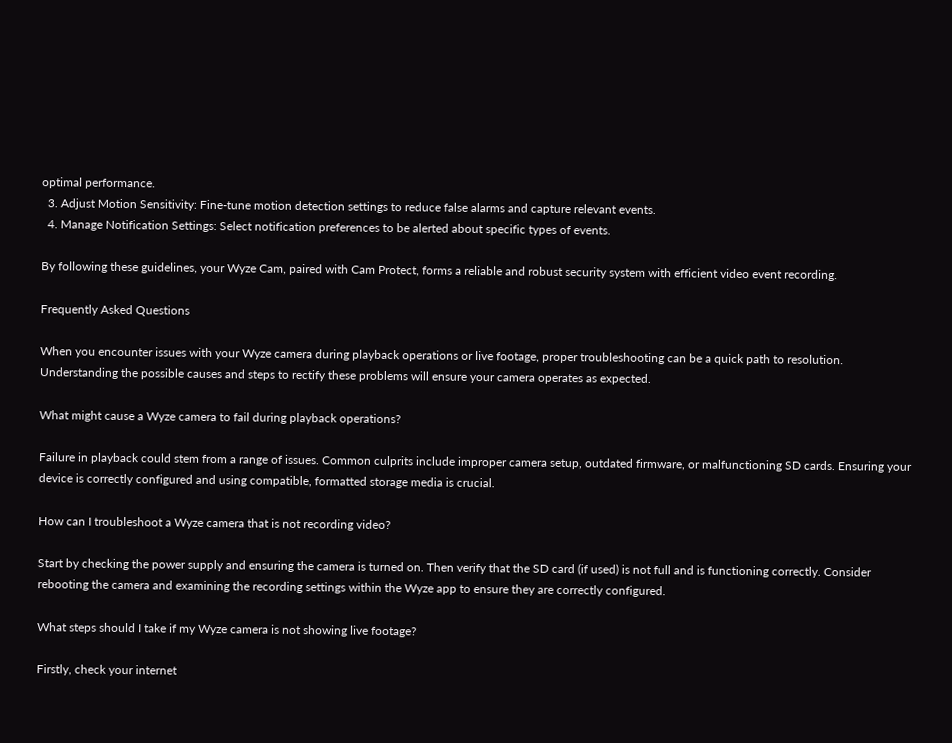optimal performance.
  3. Adjust Motion Sensitivity: Fine-tune motion detection settings to reduce false alarms and capture relevant events.
  4. Manage Notification Settings: Select notification preferences to be alerted about specific types of events.

By following these guidelines, your Wyze Cam, paired with Cam Protect, forms a reliable and robust security system with efficient video event recording.

Frequently Asked Questions

When you encounter issues with your Wyze camera during playback operations or live footage, proper troubleshooting can be a quick path to resolution. Understanding the possible causes and steps to rectify these problems will ensure your camera operates as expected.

What might cause a Wyze camera to fail during playback operations?

Failure in playback could stem from a range of issues. Common culprits include improper camera setup, outdated firmware, or malfunctioning SD cards. Ensuring your device is correctly configured and using compatible, formatted storage media is crucial.

How can I troubleshoot a Wyze camera that is not recording video?

Start by checking the power supply and ensuring the camera is turned on. Then verify that the SD card (if used) is not full and is functioning correctly. Consider rebooting the camera and examining the recording settings within the Wyze app to ensure they are correctly configured.

What steps should I take if my Wyze camera is not showing live footage?

Firstly, check your internet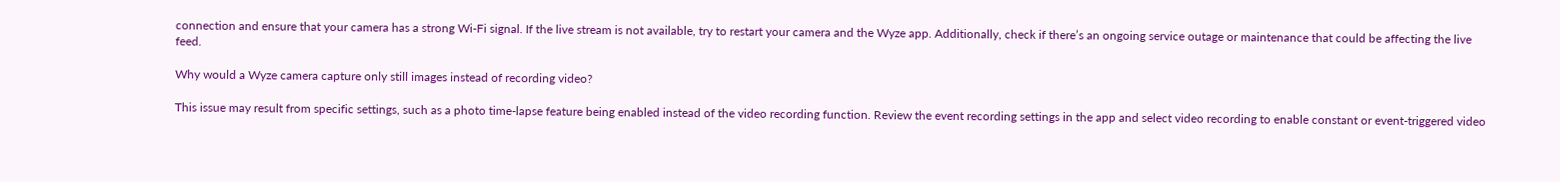connection and ensure that your camera has a strong Wi-Fi signal. If the live stream is not available, try to restart your camera and the Wyze app. Additionally, check if there’s an ongoing service outage or maintenance that could be affecting the live feed.

Why would a Wyze camera capture only still images instead of recording video?

This issue may result from specific settings, such as a photo time-lapse feature being enabled instead of the video recording function. Review the event recording settings in the app and select video recording to enable constant or event-triggered video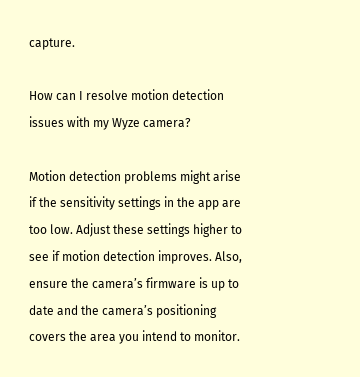capture.

How can I resolve motion detection issues with my Wyze camera?

Motion detection problems might arise if the sensitivity settings in the app are too low. Adjust these settings higher to see if motion detection improves. Also, ensure the camera’s firmware is up to date and the camera’s positioning covers the area you intend to monitor.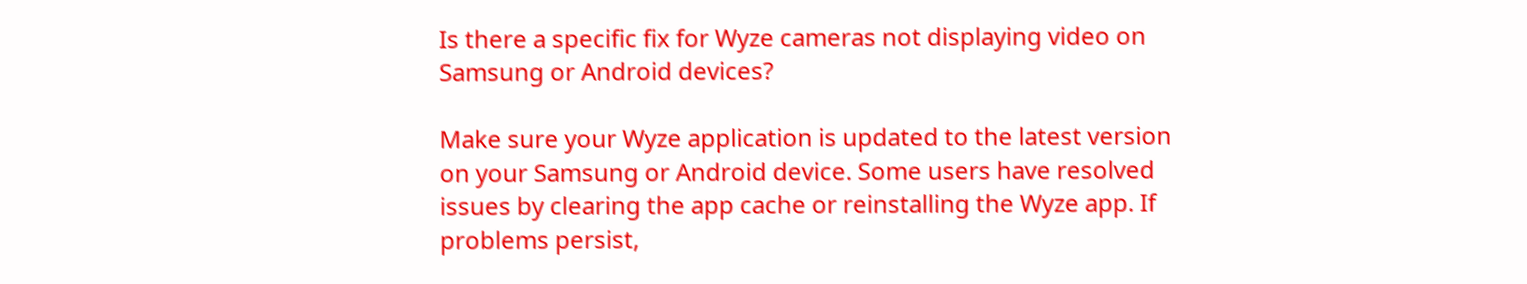Is there a specific fix for Wyze cameras not displaying video on Samsung or Android devices?

Make sure your Wyze application is updated to the latest version on your Samsung or Android device. Some users have resolved issues by clearing the app cache or reinstalling the Wyze app. If problems persist,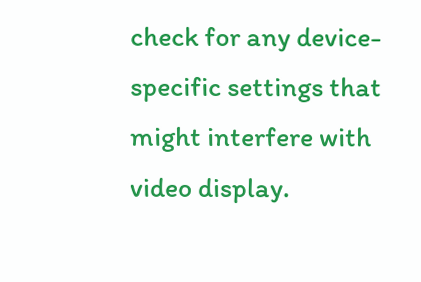check for any device-specific settings that might interfere with video display.